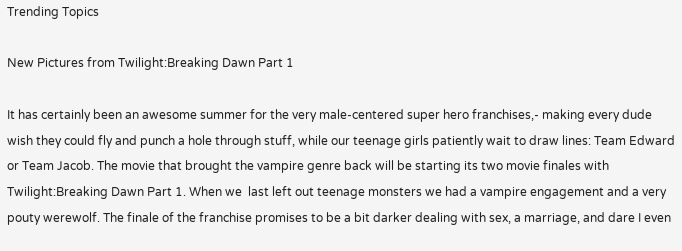Trending Topics

New Pictures from Twilight:Breaking Dawn Part 1

It has certainly been an awesome summer for the very male-centered super hero franchises,- making every dude wish they could fly and punch a hole through stuff, while our teenage girls patiently wait to draw lines: Team Edward or Team Jacob. The movie that brought the vampire genre back will be starting its two movie finales with Twilight:Breaking Dawn Part 1. When we  last left out teenage monsters we had a vampire engagement and a very pouty werewolf. The finale of the franchise promises to be a bit darker dealing with sex, a marriage, and dare I even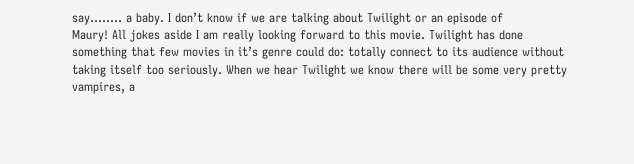say…….. a baby. I don’t know if we are talking about Twilight or an episode of
Maury! All jokes aside I am really looking forward to this movie. Twilight has done something that few movies in it’s genre could do: totally connect to its audience without taking itself too seriously. When we hear Twilight we know there will be some very pretty vampires, a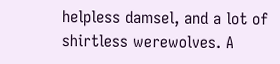helpless damsel, and a lot of shirtless werewolves. A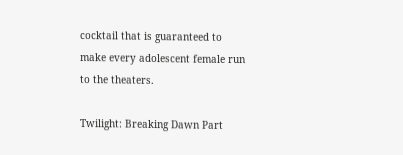cocktail that is guaranteed to make every adolescent female run to the theaters.

Twilight: Breaking Dawn Part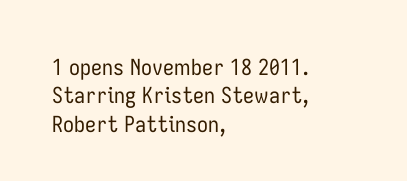1 opens November 18 2011. Starring Kristen Stewart, Robert Pattinson,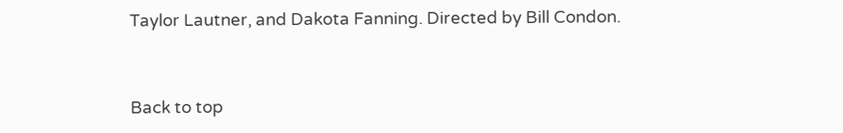Taylor Lautner, and Dakota Fanning. Directed by Bill Condon.


Back to top